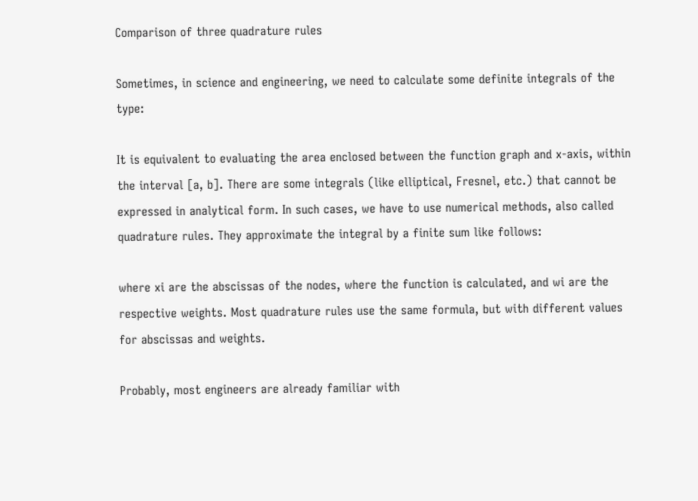Comparison of three quadrature rules

Sometimes, in science and engineering, we need to calculate some definite integrals of the type:

It is equivalent to evaluating the area enclosed between the function graph and x-axis, within the interval [a, b]. There are some integrals (like elliptical, Fresnel, etc.) that cannot be expressed in analytical form. In such cases, we have to use numerical methods, also called quadrature rules. They approximate the integral by a finite sum like follows:

where xi are the abscissas of the nodes, where the function is calculated, and wi are the respective weights. Most quadrature rules use the same formula, but with different values for abscissas and weights.

Probably, most engineers are already familiar with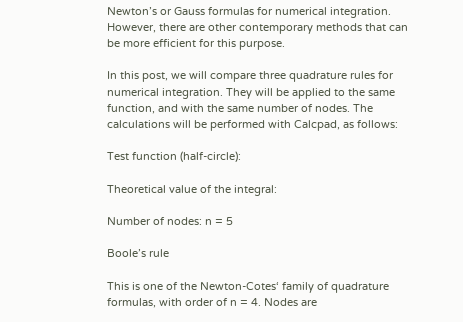Newton’s or Gauss formulas for numerical integration. However, there are other contemporary methods that can be more efficient for this purpose.

In this post, we will compare three quadrature rules for numerical integration. They will be applied to the same function, and with the same number of nodes. The calculations will be performed with Calcpad, as follows:

Test function (half-circle):

Theoretical value of the integral:

Number of nodes: n = 5

Boole’s rule

This is one of the Newton-Cotes‘ family of quadrature formulas, with order of n = 4. Nodes are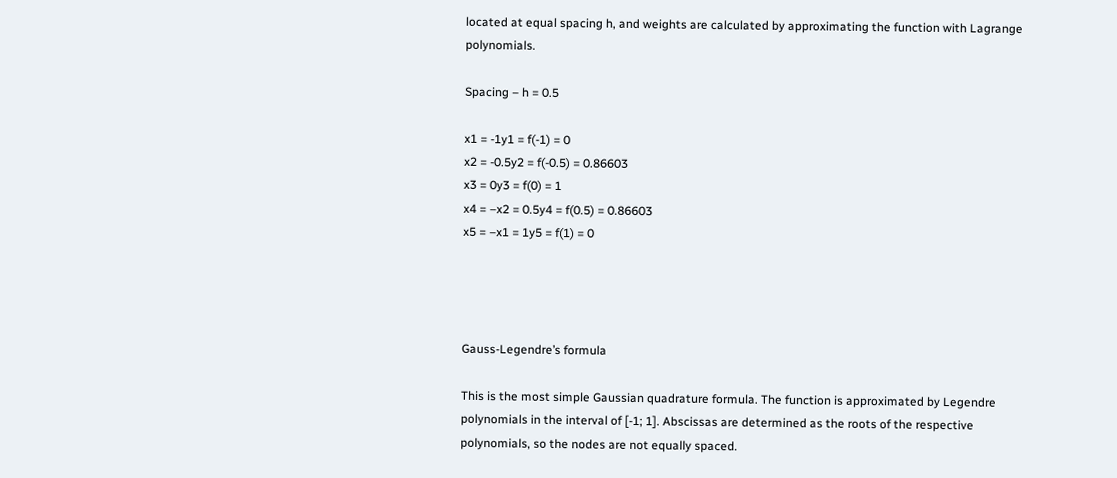located at equal spacing h, and weights are calculated by approximating the function with Lagrange polynomials.

Spacing – h = 0.5

x1 = -1y1 = f(-1) = 0
x2 = -0.5y2 = f(-0.5) = 0.86603
x3 = 0y3 = f(0) = 1
x4 = –x2 = 0.5y4 = f(0.5) = 0.86603
x5 = –x1 = 1y5 = f(1) = 0




Gauss-Legendre’s formula

This is the most simple Gaussian quadrature formula. The function is approximated by Legendre polynomials in the interval of [-1; 1]. Abscissas are determined as the roots of the respective polynomials, so the nodes are not equally spaced.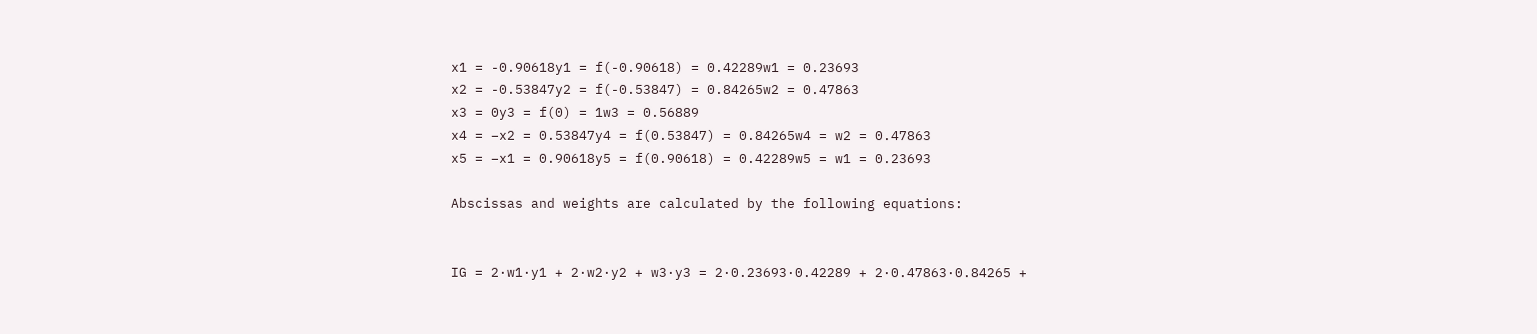x1 = -0.90618y1 = f(-0.90618) = 0.42289w1 = 0.23693
x2 = -0.53847y2 = f(-0.53847) = 0.84265w2 = 0.47863
x3 = 0y3 = f(0) = 1w3 = 0.56889
x4 = –x2 = 0.53847y4 = f(0.53847) = 0.84265w4 = w2 = 0.47863
x5 = –x1 = 0.90618y5 = f(0.90618) = 0.42289w5 = w1 = 0.23693

Abscissas and weights are calculated by the following equations:


IG = 2·w1·y1 + 2·w2·y2 + w3·y3 = 2·0.23693·0.42289 + 2·0.47863·0.84265 +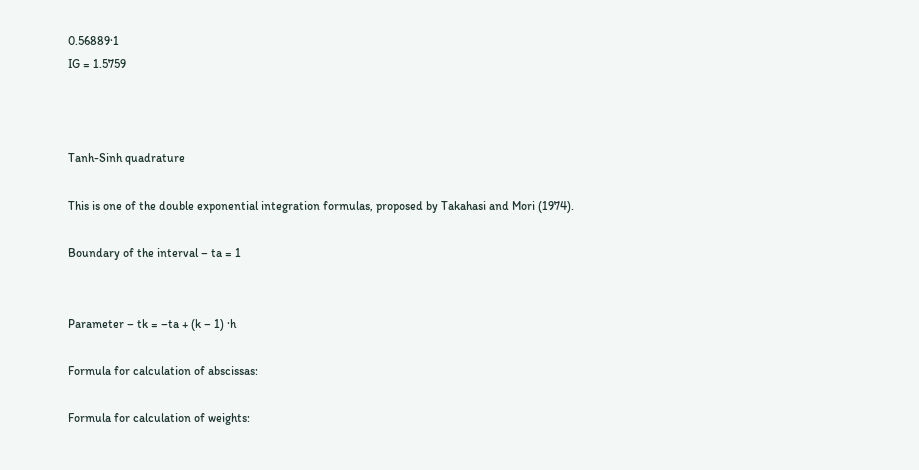0.56889·1
IG = 1.5759



Tanh-Sinh quadrature

This is one of the double exponential integration formulas, proposed by Takahasi and Mori (1974).

Boundary of the interval – ta = 1


Parameter – tk = –ta + (k – 1) ·h

Formula for calculation of abscissas:

Formula for calculation of weights: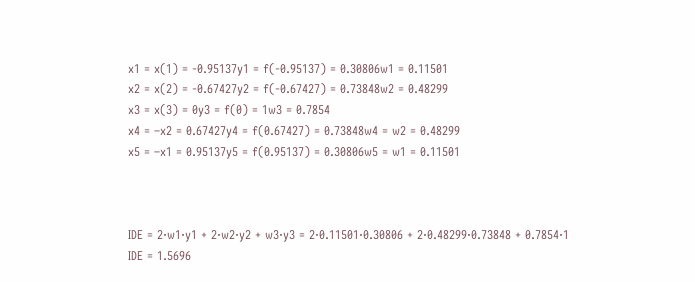x1 = x(1) = -0.95137y1 = f(-0.95137) = 0.30806w1 = 0.11501
x2 = x(2) = -0.67427y2 = f(-0.67427) = 0.73848w2 = 0.48299
x3 = x(3) = 0y3 = f(0) = 1w3 = 0.7854
x4 = –x2 = 0.67427y4 = f(0.67427) = 0.73848w4 = w2 = 0.48299
x5 = –x1 = 0.95137y5 = f(0.95137) = 0.30806w5 = w1 = 0.11501



IDE = 2·w1·y1 + 2·w2·y2 + w3·y3 = 2·0.11501·0.30806 + 2·0.48299·0.73848 + 0.7854·1
IDE = 1.5696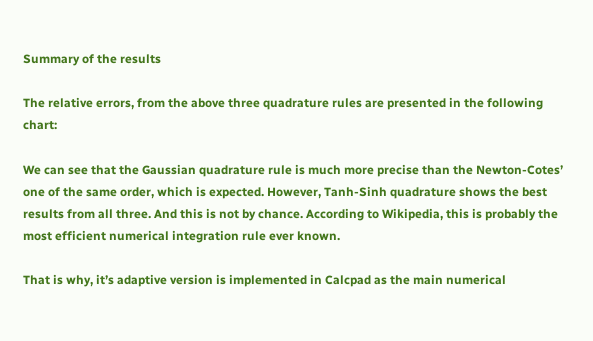Summary of the results

The relative errors, from the above three quadrature rules are presented in the following chart:

We can see that the Gaussian quadrature rule is much more precise than the Newton-Cotes’ one of the same order, which is expected. However, Tanh-Sinh quadrature shows the best results from all three. And this is not by chance. According to Wikipedia, this is probably the most efficient numerical integration rule ever known.

That is why, it’s adaptive version is implemented in Calcpad as the main numerical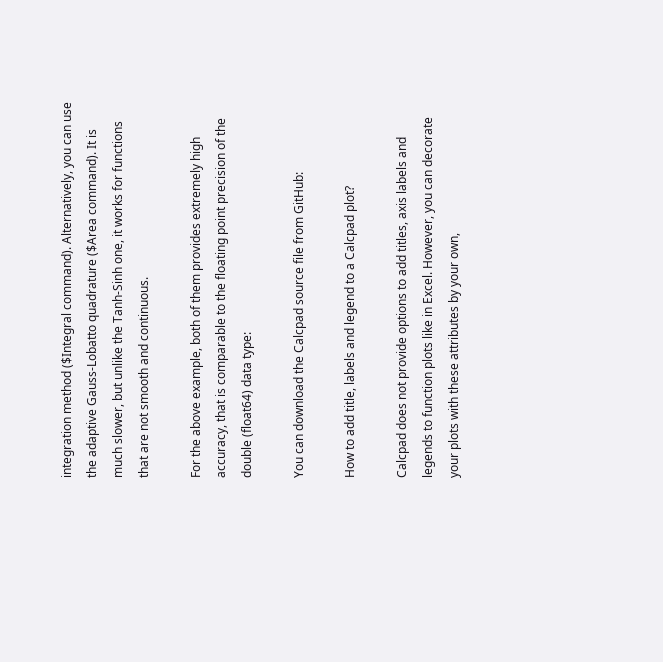integration method ($Integral command). Alternatively, you can use the adaptive Gauss-Lobatto quadrature ($Area command). It is much slower, but unlike the Tanh-Sinh one, it works for functions that are not smooth and continuous.

For the above example, both of them provides extremely high accuracy, that is comparable to the floating point precision of the double (float64) data type:

You can download the Calcpad source file from GitHub:

How to add title, labels and legend to a Calcpad plot?

Calcpad does not provide options to add titles, axis labels and legends to function plots like in Excel. However, you can decorate your plots with these attributes by your own,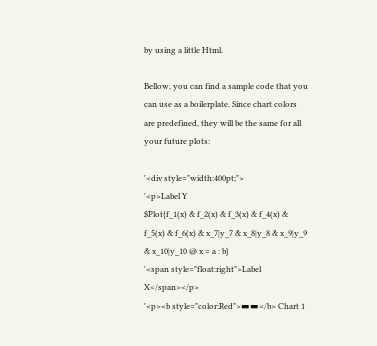by using a little Html.

Bellow, you can find a sample code that you can use as a boilerplate. Since chart colors are predefined, they will be the same for all your future plots:

'<div style="width:400pt;">
'<p>Label Y
$Plot{f_1(x) & f_2(x) & f_3(x) & f_4(x) & f_5(x) & f_6(x) & x_7|y_7 & x_8|y_8 & x_9|y_9 & x_10|y_10 @ x = a : b}
'<span style="float:right">Label X</span></p>
'<p><b style="color:Red">▬▬</b> Chart 1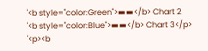'<b style="color:Green">▬▬</b> Chart 2
'<b style="color:Blue">▬▬</b> Chart 3</p>
'<p><b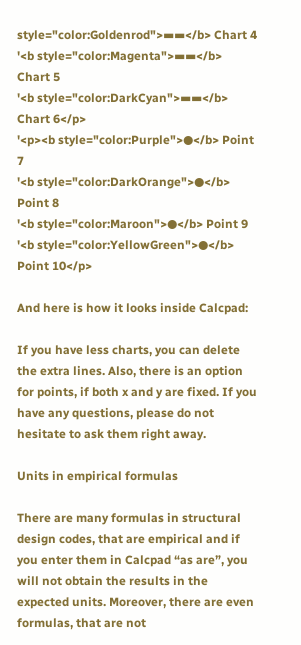style="color:Goldenrod">▬▬</b> Chart 4
'<b style="color:Magenta">▬▬</b> Chart 5
'<b style="color:DarkCyan">▬▬</b> Chart 6</p>
'<p><b style="color:Purple">●</b> Point 7
'<b style="color:DarkOrange">●</b> Point 8
'<b style="color:Maroon">●</b> Point 9
'<b style="color:YellowGreen">●</b> Point 10</p>

And here is how it looks inside Calcpad:

If you have less charts, you can delete the extra lines. Also, there is an option for points, if both x and y are fixed. If you have any questions, please do not hesitate to ask them right away.

Units in empirical formulas

There are many formulas in structural design codes, that are empirical and if you enter them in Calcpad “as are”, you will not obtain the results in the expected units. Moreover, there are even formulas, that are not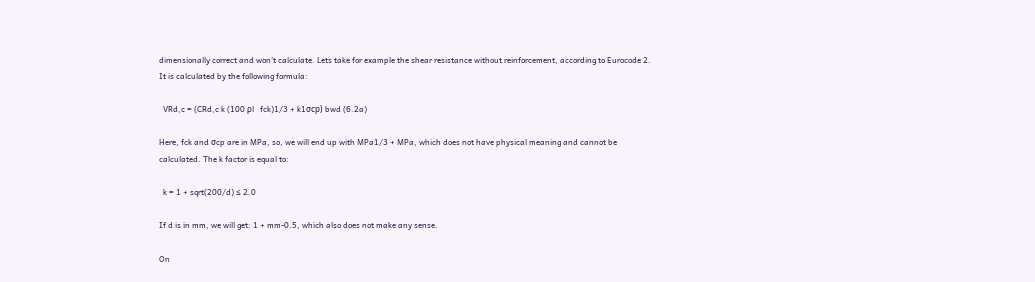dimensionally correct and won’t calculate. Lets take for example the shear resistance without reinforcement, according to Eurocode 2. It is calculated by the following formula:

  VRd,c = (CRd,c k (100 ρl   fck)1/3 + k1σcp) bwd (6.2a)

Here, fck and σcp are in MPa, so, we will end up with MPa1/3 + MPa, which does not have physical meaning and cannot be calculated. The k factor is equal to:

  k = 1 + sqrt(200/d) ≤ 2.0

If d is in mm, we will get: 1 + mm-0.5, which also does not make any sense.

On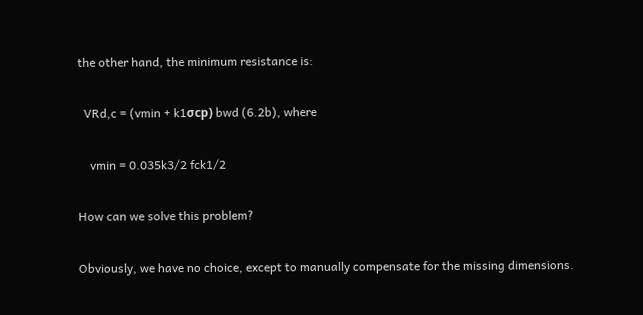the other hand, the minimum resistance is:

  VRd,c = (vmin + k1σcp) bwd (6.2b), where

    vmin = 0.035k3/2 fck1/2

How can we solve this problem?

Obviously, we have no choice, except to manually compensate for the missing dimensions.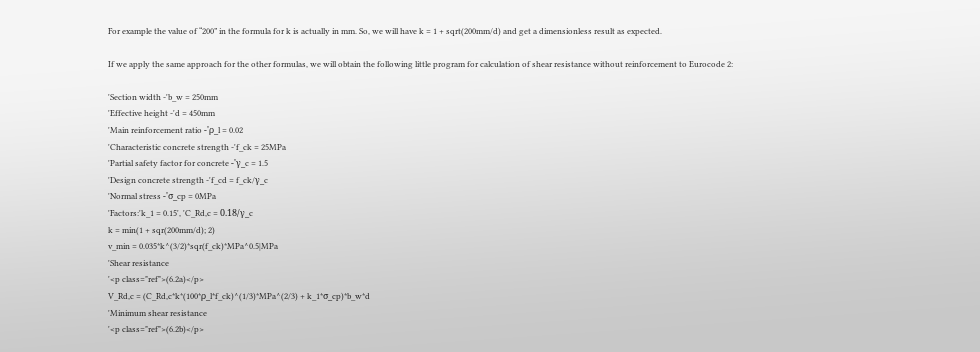For example the value of “200” in the formula for k is actually in mm. So, we will have k = 1 + sqrt(200mm/d) and get a dimensionless result as expected.

If we apply the same approach for the other formulas, we will obtain the following little program for calculation of shear resistance without reinforcement to Eurocode 2:

'Section width -'b_w = 250mm
'Effective height -'d = 450mm
'Main reinforcement ratio -'ρ_l = 0.02
'Characteristic concrete strength -'f_ck = 25MPa
'Partial safety factor for concrete -'γ_c = 1.5
'Design concrete strength -'f_cd = f_ck/γ_c
'Normal stress -'σ_cp = 0MPa
'Factors:'k_1 = 0.15', 'C_Rd,c = 0.18/γ_c
k = min(1 + sqr(200mm/d); 2)
v_min = 0.035*k^(3/2)*sqr(f_ck)*MPa^0.5|MPa
'Shear resistance
'<p class="ref">(6.2a)</p>
V_Rd,c = (C_Rd,c*k*(100*ρ_l*f_ck)^(1/3)*MPa^(2/3) + k_1*σ_cp)*b_w*d
'Minimum shear resistance
'<p class="ref">(6.2b)</p>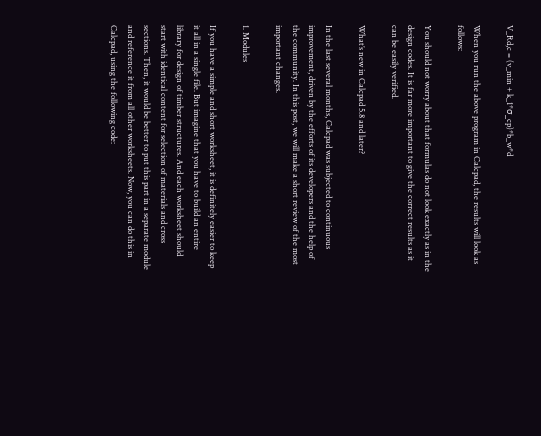V_Rd,c = (v_min + k_1*σ_cp)*b_w*d

When you run the above program in Calcpad, the results will look as follows:

You should not worry about that formulas do not look exactly as in the design codes. It is far more important to give the correct results as it can be easily verified.

What’s new in Calcpad 5.8 and later?

In the last several months, Calcpad was subjected to continuous improvement, driven by the efforts of its developers and the help of the community. In this post, we will make a short review of the most important changes.

1. Modules

If you have a simple and short worksheet, it is definitely easier to keep it all in a single file. But imagine that you have to build an entire library for design of timber structures. And each worksheet should start with identical content for selection of materials and cross sections. Then, it would be better to put this part in a separate module and reference it from all other worksheets. Now, you can do this in Calcpad, using the following code: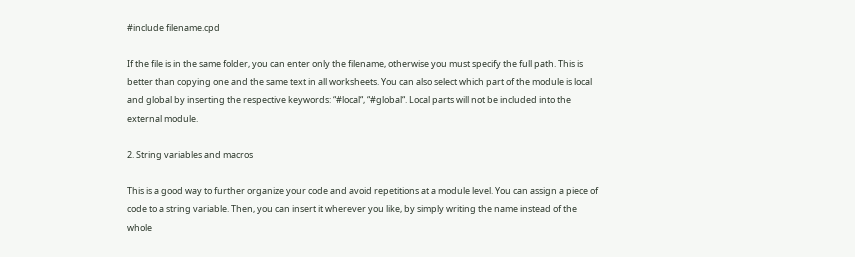#include filename.cpd

If the file is in the same folder, you can enter only the filename, otherwise you must specify the full path. This is better than copying one and the same text in all worksheets. You can also select which part of the module is local and global by inserting the respective keywords: “#local“, “#global“. Local parts will not be included into the external module.

2. String variables and macros

This is a good way to further organize your code and avoid repetitions at a module level. You can assign a piece of code to a string variable. Then, you can insert it wherever you like, by simply writing the name instead of the whole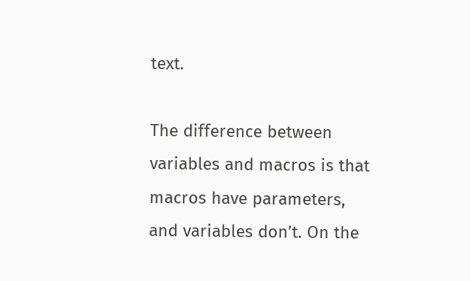text.

The difference between variables and macros is that macros have parameters, and variables don’t. On the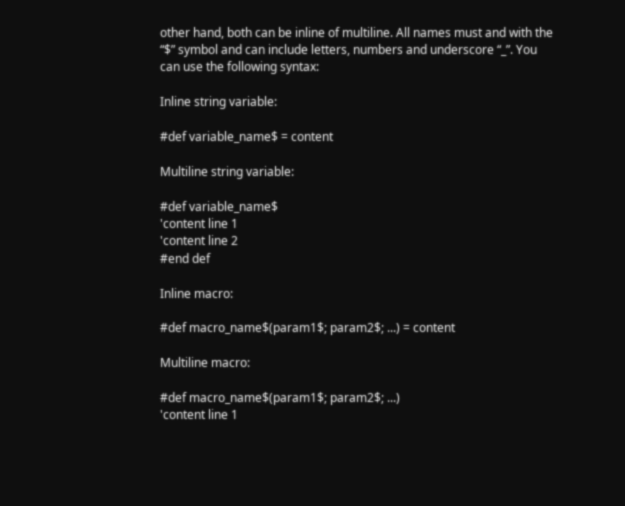other hand, both can be inline of multiline. All names must and with the “$” symbol and can include letters, numbers and underscore “_”. You can use the following syntax:

Inline string variable:

#def variable_name$ = content

Multiline string variable:

#def variable_name$
'content line 1
'content line 2
#end def

Inline macro:

#def macro_name$(param1$; param2$; ...) = content

Multiline macro:

#def macro_name$(param1$; param2$; ...)
'content line 1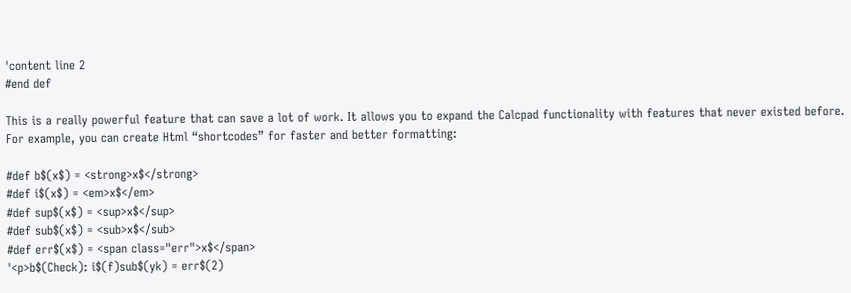'content line 2
#end def

This is a really powerful feature that can save a lot of work. It allows you to expand the Calcpad functionality with features that never existed before. For example, you can create Html “shortcodes” for faster and better formatting:

#def b$(x$) = <strong>x$</strong>
#def i$(x$) = <em>x$</em>
#def sup$(x$) = <sup>x$</sup>
#def sub$(x$) = <sub>x$</sub>
#def err$(x$) = <span class="err">x$</span>
'<p>b$(Check): i$(f)sub$(yk) = err$(2)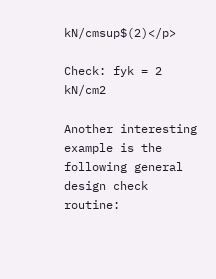kN/cmsup$(2)</p>

Check: fyk = 2 kN/cm2

Another interesting example is the following general design check routine: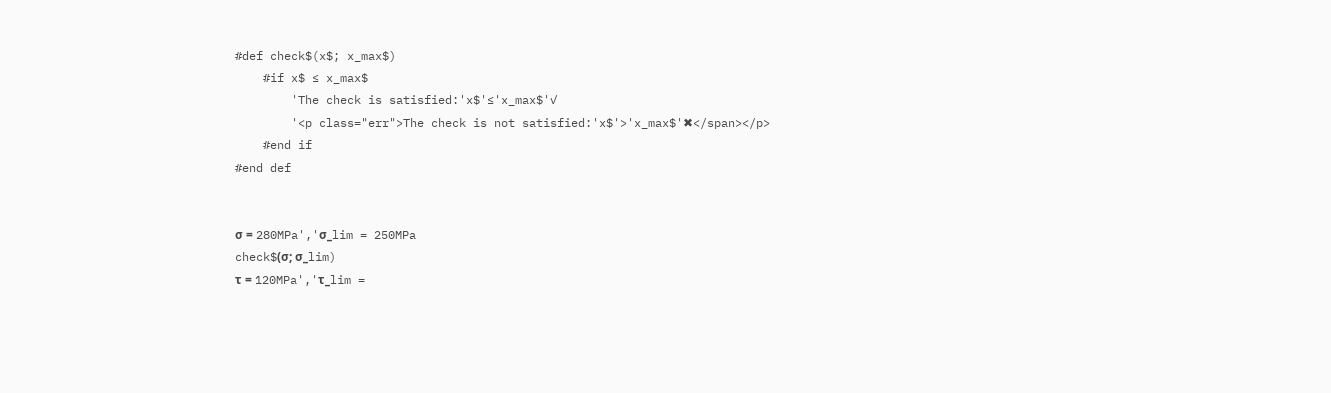#def check$(x$; x_max$)
    #if x$ ≤ x_max$
        'The check is satisfied:'x$'≤'x_max$'✓
        '<p class="err">The check is not satisfied:'x$'>'x_max$'✖</span></p>
    #end if
#end def


σ = 280MPa','σ_lim = 250MPa
check$(σ; σ_lim)
τ = 120MPa','τ_lim =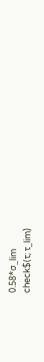0.58*σ_lim
check$(τ; τ_lim)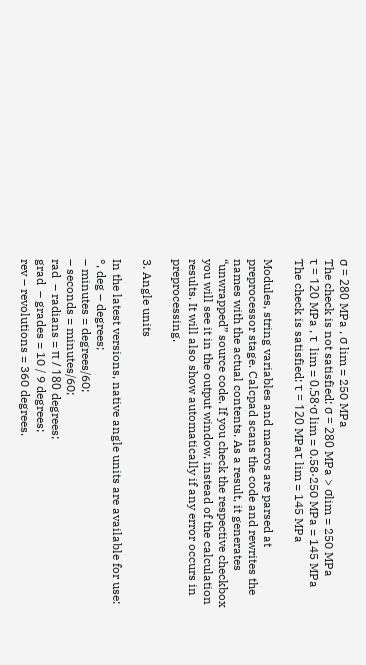σ = 280 MPa , σ lim = 250 MPa
The check is not satisfied: σ = 280 MPa > σlim = 250 MPa
τ = 120 MPa , τ  lim = 0.58·σ lim = 0.58·250 MPa = 145 MPa
The check is satisfied: τ = 120 MPaτ lim = 145 MPa

Modules, string variables and macros are parsed at preprocessor stage. Calcpad scans the code and rewrites the names with the actual contents. As a result, it generates “unwrapped” source code. If you check the respective checkbox you will see it in the output window, instead of the calculation results. It will also show automatically if any error occurs in preprocessing.

3. Angle units

In the latest versions, native angle units are available for use:
°, deg – degrees;
– minutes = degrees/60;
– seconds = minutes/60;
rad  – radians = π / 180 degrees;
grad  – grades = 10 / 9 degrees;
rev – revolutions = 360 degrees.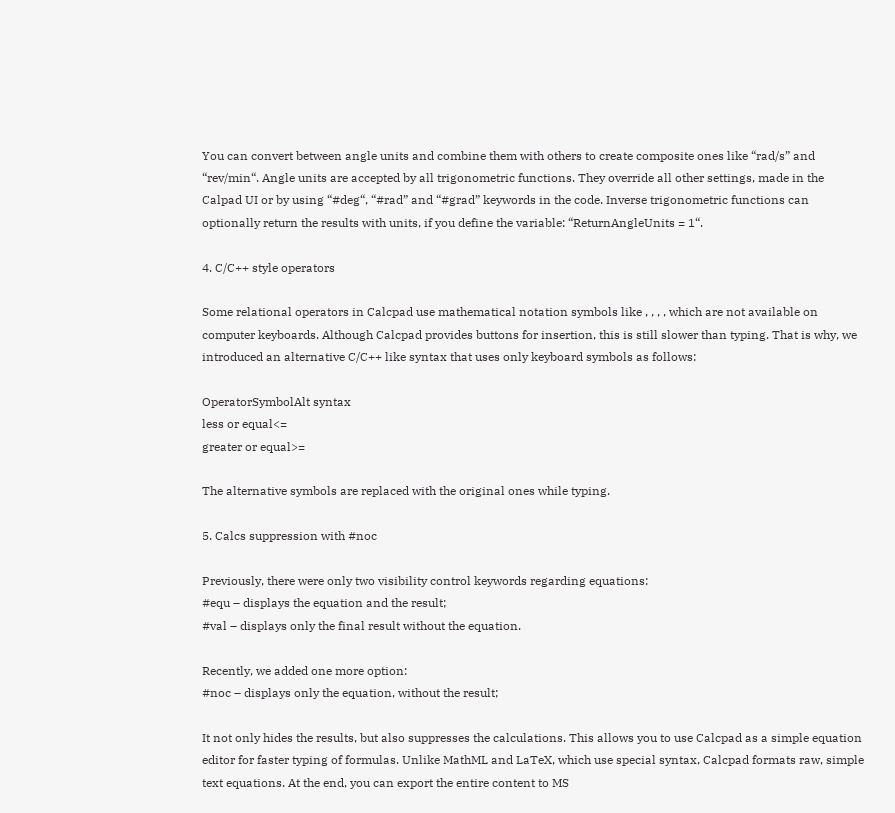You can convert between angle units and combine them with others to create composite ones like “rad/s” and “rev/min“. Angle units are accepted by all trigonometric functions. They override all other settings, made in the Calpad UI or by using “#deg“, “#rad” and “#grad” keywords in the code. Inverse trigonometric functions can optionally return the results with units, if you define the variable: “ReturnAngleUnits = 1“.

4. C/C++ style operators

Some relational operators in Calcpad use mathematical notation symbols like , , , , which are not available on computer keyboards. Although Calcpad provides buttons for insertion, this is still slower than typing. That is why, we introduced an alternative C/C++ like syntax that uses only keyboard symbols as follows:

OperatorSymbolAlt syntax
less or equal<=
greater or equal>=

The alternative symbols are replaced with the original ones while typing.

5. Calcs suppression with #noc

Previously, there were only two visibility control keywords regarding equations:
#equ – displays the equation and the result;
#val – displays only the final result without the equation.

Recently, we added one more option:
#noc – displays only the equation, without the result;

It not only hides the results, but also suppresses the calculations. This allows you to use Calcpad as a simple equation editor for faster typing of formulas. Unlike MathML and LaTeX, which use special syntax, Calcpad formats raw, simple text equations. At the end, you can export the entire content to MS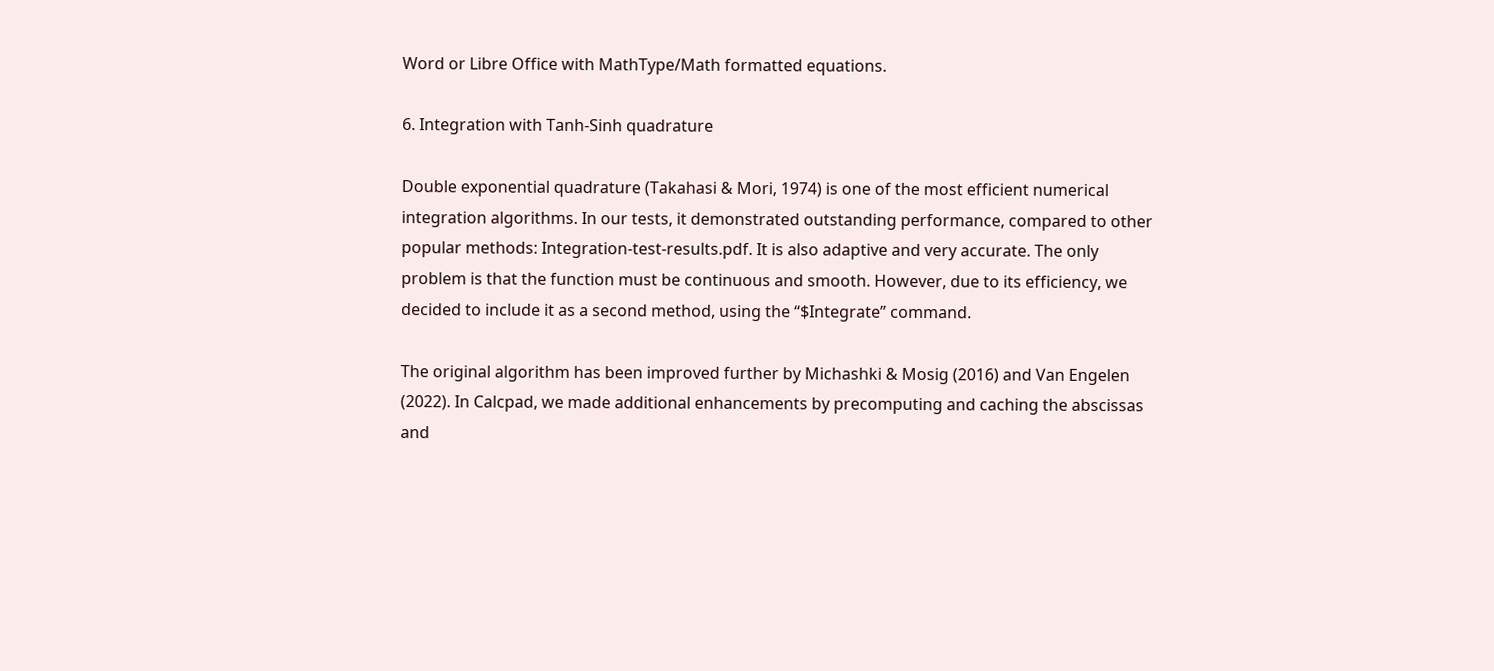Word or Libre Office with MathType/Math formatted equations.

6. Integration with Tanh-Sinh quadrature

Double exponential quadrature (Takahasi & Mori, 1974) is one of the most efficient numerical integration algorithms. In our tests, it demonstrated outstanding performance, compared to other popular methods: Integration-test-results.pdf. It is also adaptive and very accurate. The only problem is that the function must be continuous and smooth. However, due to its efficiency, we decided to include it as a second method, using the “$Integrate” command.

The original algorithm has been improved further by Michashki & Mosig (2016) and Van Engelen (2022). In Calcpad, we made additional enhancements by precomputing and caching the abscissas and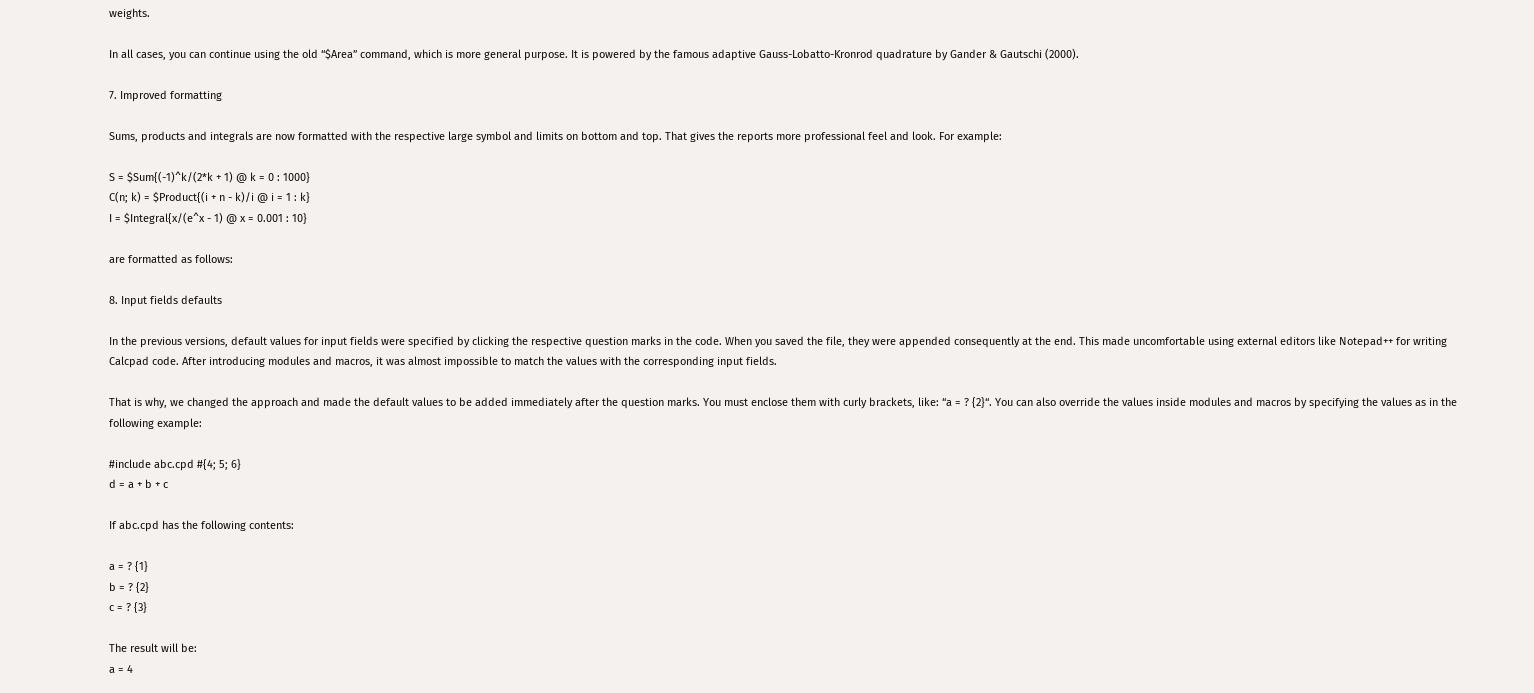weights.

In all cases, you can continue using the old “$Area” command, which is more general purpose. It is powered by the famous adaptive Gauss-Lobatto-Kronrod quadrature by Gander & Gautschi (2000).

7. Improved formatting

Sums, products and integrals are now formatted with the respective large symbol and limits on bottom and top. That gives the reports more professional feel and look. For example:

S = $Sum{(-1)^k/(2*k + 1) @ k = 0 : 1000}
C(n; k) = $Product{(i + n - k)/i @ i = 1 : k}
I = $Integral{x/(e^x - 1) @ x = 0.001 : 10}

are formatted as follows:

8. Input fields defaults

In the previous versions, default values for input fields were specified by clicking the respective question marks in the code. When you saved the file, they were appended consequently at the end. This made uncomfortable using external editors like Notepad++ for writing Calcpad code. After introducing modules and macros, it was almost impossible to match the values with the corresponding input fields.

That is why, we changed the approach and made the default values to be added immediately after the question marks. You must enclose them with curly brackets, like: “a = ? {2}“. You can also override the values inside modules and macros by specifying the values as in the following example:

#include abc.cpd #{4; 5; 6}
d = a + b + c

If abc.cpd has the following contents:

a = ? {1}
b = ? {2}
c = ? {3}

The result will be:
a = 4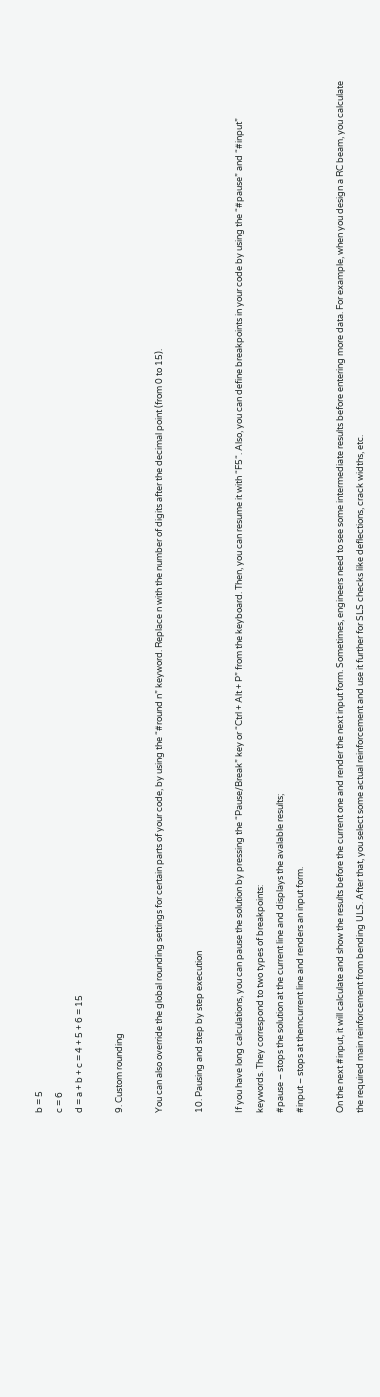b = 5
c = 6
d = a + b + c = 4 + 5 + 6 = 15

9. Custom rounding

You can also override the global rounding settings for certain parts of your code, by using the “#round n” keyword. Replace n with the number of digits after the decimal point (from 0 to 15).

10. Pausing and step by step execution

If you have long calculations, you can pause the solution by pressing the “Pause/Break” key or “Ctrl + Alt + P” from the keyboard. Then, you can resume it with “F5“. Also, you can define breakpoints in your code by using the “#pause” and “#input” keywords. They correspond to two types of breakpoints:
#pause – stops the solution at the current line and displays the avalable results;
#input – stops at themcurrent line and renders an input form.

On the next #input, it will calculate and show the results before the current one and render the next input form. Sometimes, engineers need to see some intermediate results before entering more data. For example, when you design a RC beam, you calculate the required main reinforcement from bending ULS. After that, you select some actual reinforcement and use it further for SLS checks like deflections, crack widths, etc.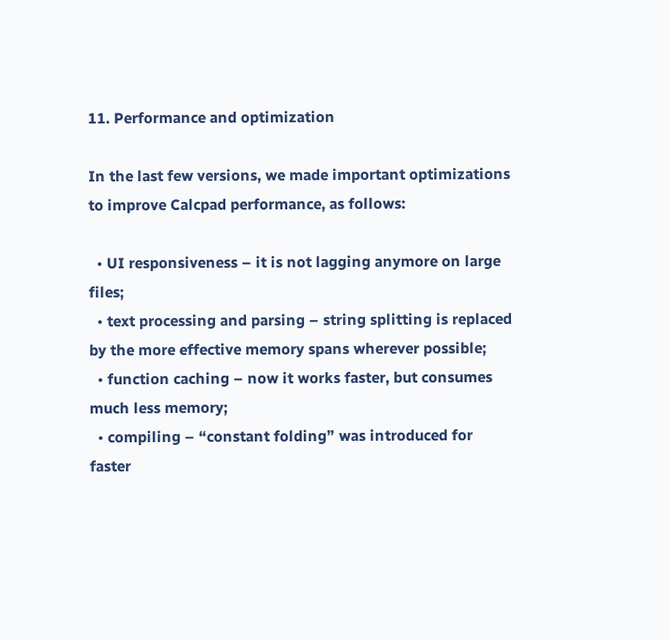11. Performance and optimization

In the last few versions, we made important optimizations to improve Calcpad performance, as follows:

  • UI responsiveness – it is not lagging anymore on large files;
  • text processing and parsing – string splitting is replaced by the more effective memory spans wherever possible;
  • function caching – now it works faster, but consumes much less memory;
  • compiling – “constant folding” was introduced for faster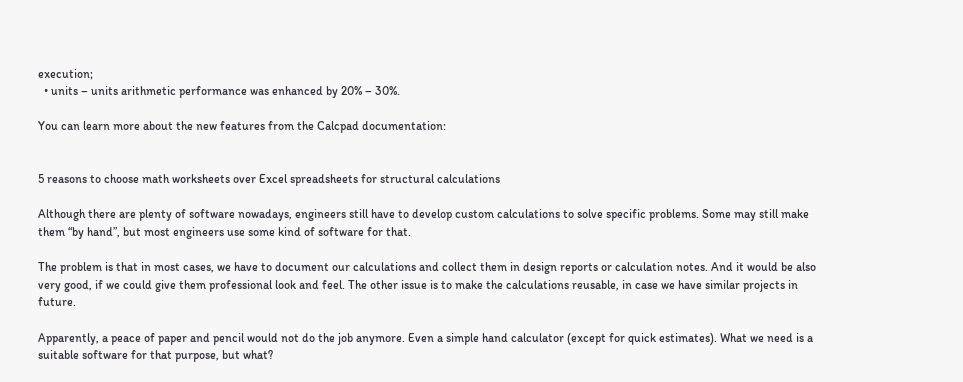execution;
  • units – units arithmetic performance was enhanced by 20% – 30%.

You can learn more about the new features from the Calcpad documentation:


5 reasons to choose math worksheets over Excel spreadsheets for structural calculations

Although there are plenty of software nowadays, engineers still have to develop custom calculations to solve specific problems. Some may still make them “by hand”, but most engineers use some kind of software for that.

The problem is that in most cases, we have to document our calculations and collect them in design reports or calculation notes. And it would be also very good, if we could give them professional look and feel. The other issue is to make the calculations reusable, in case we have similar projects in future.

Apparently, a peace of paper and pencil would not do the job anymore. Even a simple hand calculator (except for quick estimates). What we need is a suitable software for that purpose, but what?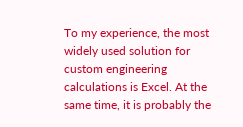To my experience, the most widely used solution for custom engineering calculations is Excel. At the same time, it is probably the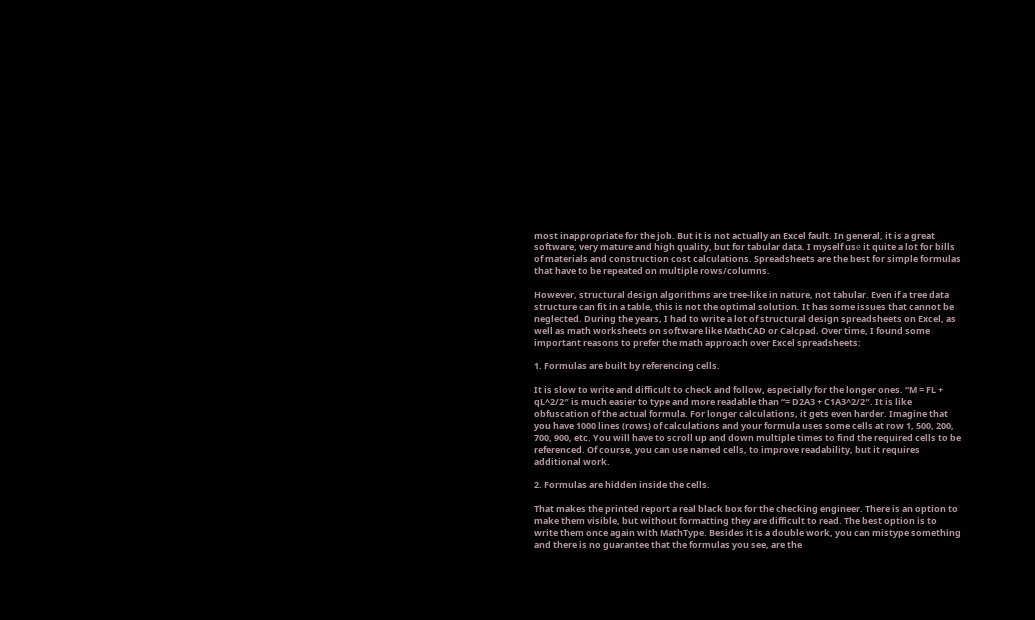most inappropriate for the job. But it is not actually an Excel fault. In general, it is a great software, very mature and high quality, but for tabular data. I myself usе it quite a lot for bills of materials and construction cost calculations. Spreadsheets are the best for simple formulas that have to be repeated on multiple rows/columns.

However, structural design algorithms are tree-like in nature, not tabular. Even if a tree data structure can fit in a table, this is not the optimal solution. It has some issues that cannot be neglected. During the years, I had to write a lot of structural design spreadsheets on Excel, as well as math worksheets on software like MathCAD or Calcpad. Over time, I found some important reasons to prefer the math approach over Excel spreadsheets:

1. Formulas are built by referencing cells.

It is slow to write and difficult to check and follow, especially for the longer ones. “M = FL + qL^2/2″ is much easier to type and more readable than “= D2A3 + C1A3^2/2″. It is like obfuscation of the actual formula. For longer calculations, it gets even harder. Imagine that you have 1000 lines (rows) of calculations and your formula uses some cells at row 1, 500, 200, 700, 900, etc. You will have to scroll up and down multiple times to find the required cells to be referenced. Of course, you can use named cells, to improve readability, but it requires additional work.

2. Formulas are hidden inside the cells.

That makes the printed report a real black box for the checking engineer. There is an option to make them visible, but without formatting they are difficult to read. The best option is to write them once again with MathType. Besides it is a double work, you can mistype something and there is no guarantee that the formulas you see, are the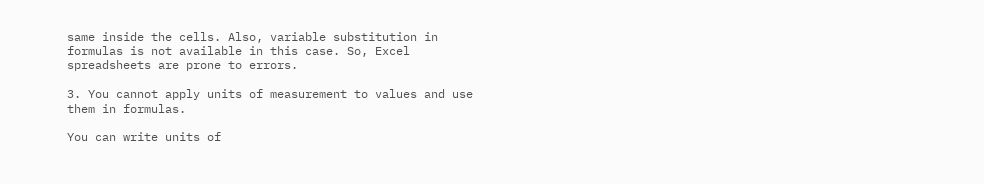same inside the cells. Also, variable substitution in formulas is not available in this case. So, Excel spreadsheets are prone to errors.

3. You cannot apply units of measurement to values and use them in formulas.

You can write units of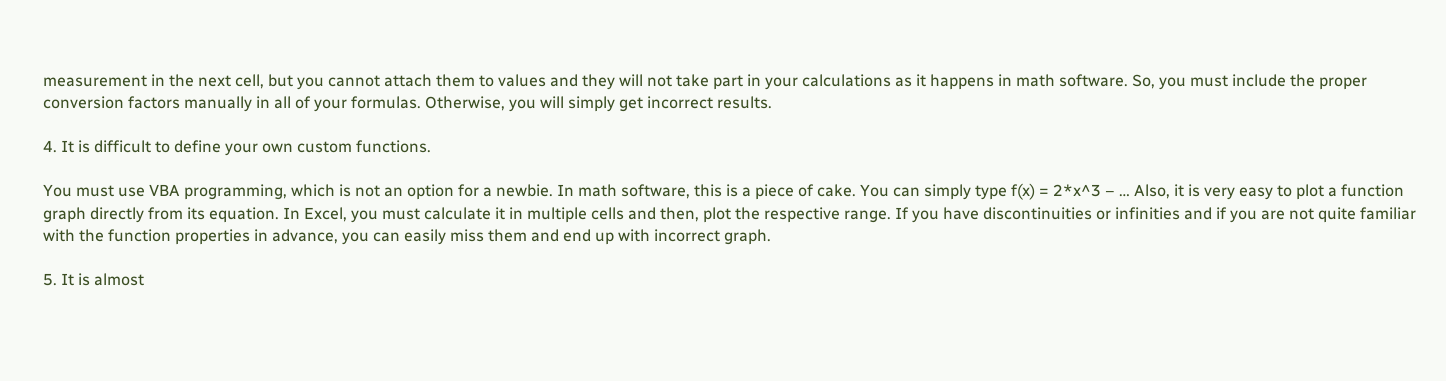measurement in the next cell, but you cannot attach them to values and they will not take part in your calculations as it happens in math software. So, you must include the proper conversion factors manually in all of your formulas. Otherwise, you will simply get incorrect results.

4. It is difficult to define your own custom functions.

You must use VBA programming, which is not an option for a newbie. In math software, this is a piece of cake. You can simply type f(x) = 2*x^3 – … Also, it is very easy to plot a function graph directly from its equation. In Excel, you must calculate it in multiple cells and then, plot the respective range. If you have discontinuities or infinities and if you are not quite familiar with the function properties in advance, you can easily miss them and end up with incorrect graph.

5. It is almost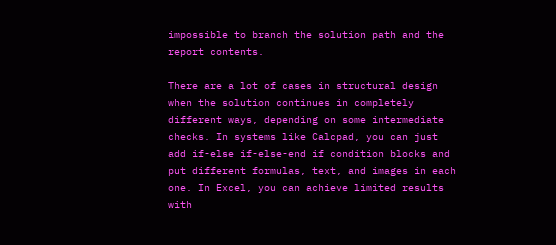impossible to branch the solution path and the report contents.

There are a lot of cases in structural design when the solution continues in completely different ways, depending on some intermediate checks. In systems like Calcpad, you can just add if-else if-else-end if condition blocks and put different formulas, text, and images in each one. In Excel, you can achieve limited results with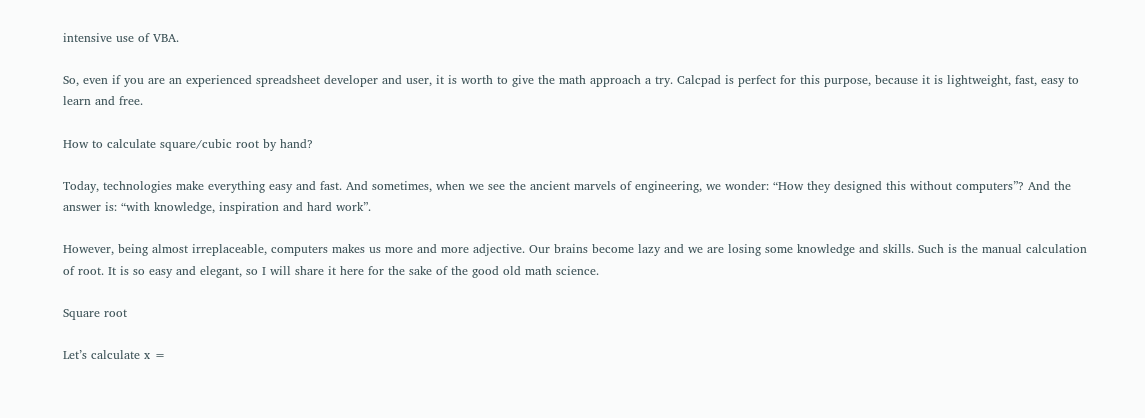intensive use of VBA.

So, even if you are an experienced spreadsheet developer and user, it is worth to give the math approach a try. Calcpad is perfect for this purpose, because it is lightweight, fast, easy to learn and free.

How to calculate square/cubic root by hand?

Today, technologies make everything easy and fast. And sometimes, when we see the ancient marvels of engineering, we wonder: “How they designed this without computers”? And the answer is: “with knowledge, inspiration and hard work”.

However, being almost irreplaceable, computers makes us more and more adjective. Our brains become lazy and we are losing some knowledge and skills. Such is the manual calculation of root. It is so easy and elegant, so I will share it here for the sake of the good old math science.

Square root

Let’s calculate x =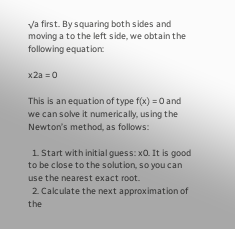√a first. By squaring both sides and moving a to the left side, we obtain the following equation:

x2a = 0

This is an equation of type f(x) = 0 and we can solve it numerically, using the Newton’s method, as follows:

  1. Start with initial guess: x0. It is good to be close to the solution, so you can use the nearest exact root.
  2. Calculate the next approximation of the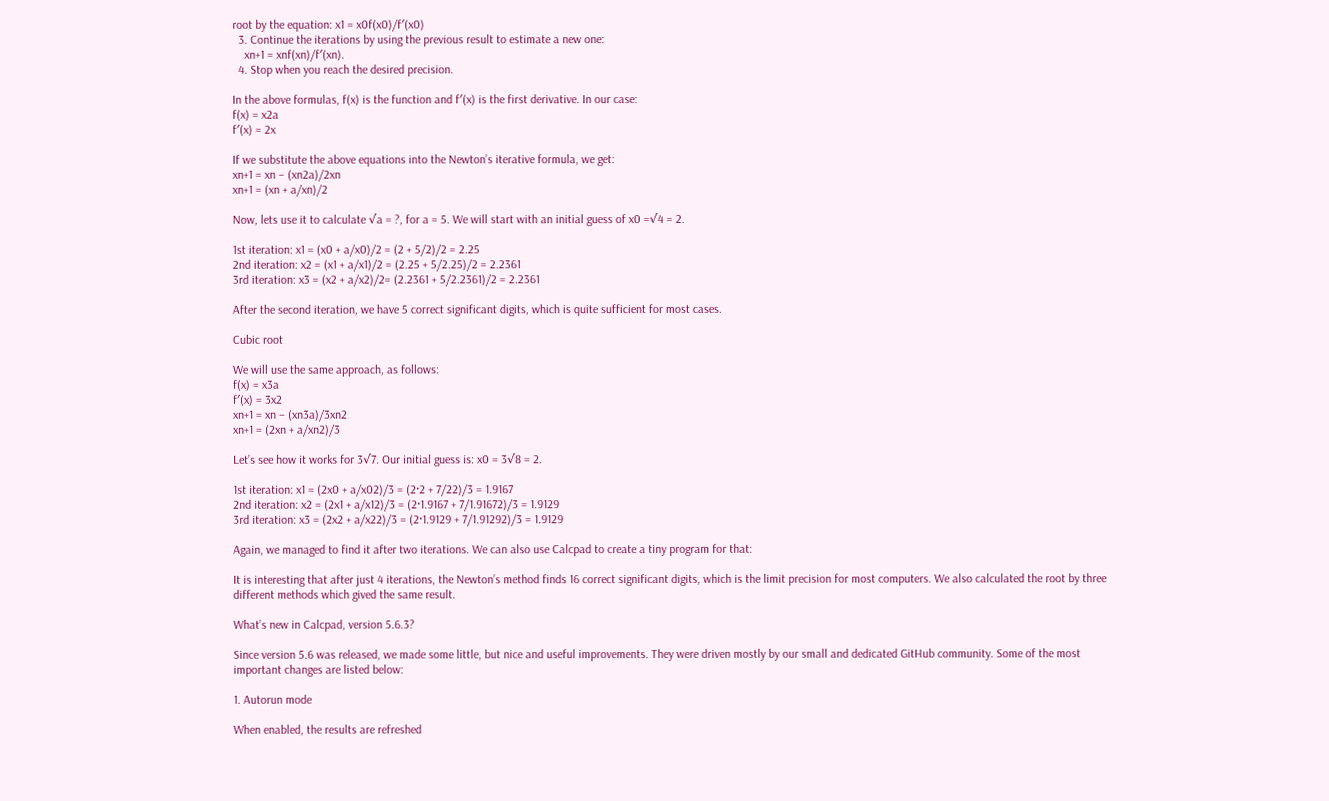root by the equation: x1 = x0f(x0)/f′(x0)
  3. Continue the iterations by using the previous result to estimate a new one:
    xn+1 = xnf(xn)/f′(xn).
  4. Stop when you reach the desired precision.

In the above formulas, f(x) is the function and f′(x) is the first derivative. In our case:
f(x) = x2a
f′(x) = 2x

If we substitute the above equations into the Newton’s iterative formula, we get:
xn+1 = xn − (xn2a)/2xn
xn+1 = (xn + a/xn)/2

Now, lets use it to calculate √a = ?, for a = 5. We will start with an initial guess of x0 =√4 = 2.

1st iteration: x1 = (x0 + a/x0)/2 = (2 + 5/2)/2 = 2.25
2nd iteration: x2 = (x1 + a/x1)/2 = (2.25 + 5/2.25)/2 = 2.2361
3rd iteration: x3 = (x2 + a/x2)/2= (2.2361 + 5/2.2361)/2 = 2.2361

After the second iteration, we have 5 correct significant digits, which is quite sufficient for most cases.

Cubic root

We will use the same approach, as follows:
f(x) = x3a
f′(x) = 3x2
xn+1 = xn − (xn3a)/3xn2
xn+1 = (2xn + a/xn2)/3

Let’s see how it works for 3√7. Our initial guess is: x0 = 3√8 = 2.

1st iteration: x1 = (2x0 + a/x02)/3 = (2·2 + 7/22)/3 = 1.9167
2nd iteration: x2 = (2x1 + a/x12)/3 = (2·1.9167 + 7/1.91672)/3 = 1.9129
3rd iteration: x3 = (2x2 + a/x22)/3 = (2·1.9129 + 7/1.91292)/3 = 1.9129

Again, we managed to find it after two iterations. We can also use Calcpad to create a tiny program for that:

It is interesting that after just 4 iterations, the Newton’s method finds 16 correct significant digits, which is the limit precision for most computers. We also calculated the root by three different methods which gived the same result.

What’s new in Calcpad, version 5.6.3?

Since version 5.6 was released, we made some little, but nice and useful improvements. They were driven mostly by our small and dedicated GitHub community. Some of the most important changes are listed below:

1. Autorun mode

When enabled, the results are refreshed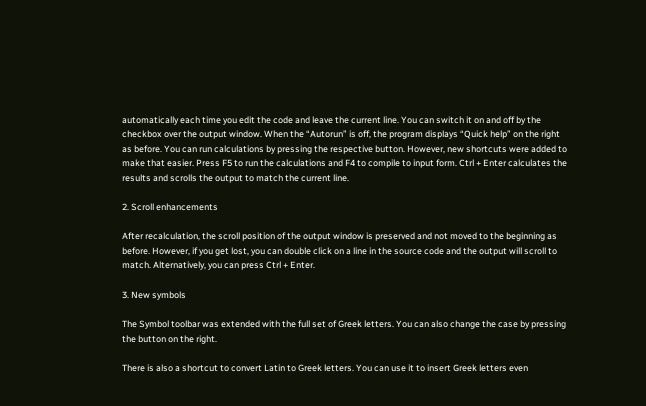automatically each time you edit the code and leave the current line. You can switch it on and off by the checkbox over the output window. When the “Autorun” is off, the program displays “Quick help” on the right as before. You can run calculations by pressing the respective button. However, new shortcuts were added to make that easier. Press F5 to run the calculations and F4 to compile to input form. Ctrl + Enter calculates the results and scrolls the output to match the current line.

2. Scroll enhancements

After recalculation, the scroll position of the output window is preserved and not moved to the beginning as before. However, if you get lost, you can double click on a line in the source code and the output will scroll to match. Alternatively, you can press Ctrl + Enter.

3. New symbols

The Symbol toolbar was extended with the full set of Greek letters. You can also change the case by pressing the button on the right.

There is also a shortcut to convert Latin to Greek letters. You can use it to insert Greek letters even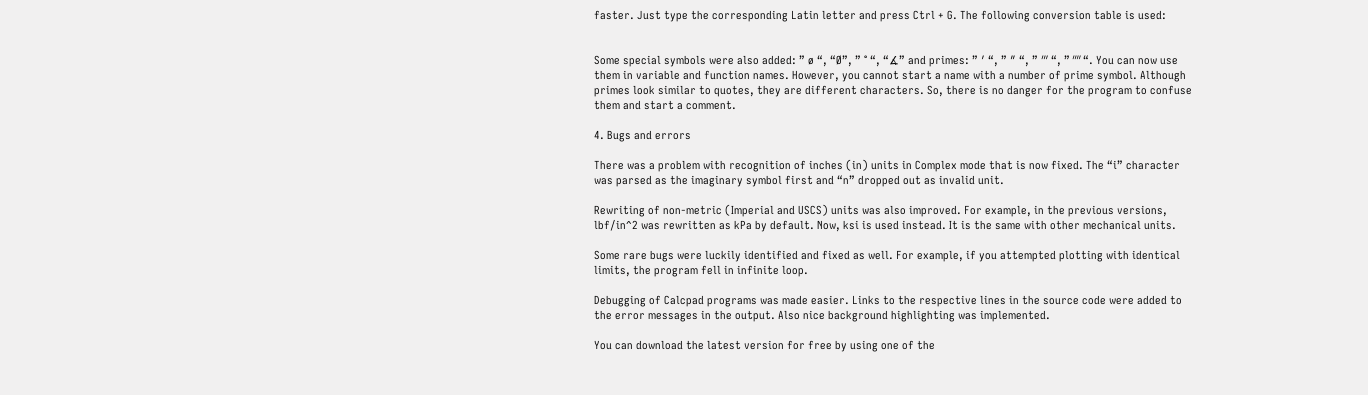faster. Just type the corresponding Latin letter and press Ctrl + G. The following conversion table is used:


Some special symbols were also added: ” ø “, “Ø”, ” ° “, “∡” and primes: ” ′ “, ” ″ “, ” ‴ “, ” ⁗ “. You can now use them in variable and function names. However, you cannot start a name with a number of prime symbol. Although primes look similar to quotes, they are different characters. So, there is no danger for the program to confuse them and start a comment.

4. Bugs and errors

There was a problem with recognition of inches (in) units in Complex mode that is now fixed. The “i” character was parsed as the imaginary symbol first and “n” dropped out as invalid unit.

Rewriting of non-metric (Imperial and USCS) units was also improved. For example, in the previous versions, lbf/in^2 was rewritten as kPa by default. Now, ksi is used instead. It is the same with other mechanical units.

Some rare bugs were luckily identified and fixed as well. For example, if you attempted plotting with identical limits, the program fell in infinite loop.

Debugging of Calcpad programs was made easier. Links to the respective lines in the source code were added to the error messages in the output. Also nice background highlighting was implemented.

You can download the latest version for free by using one of the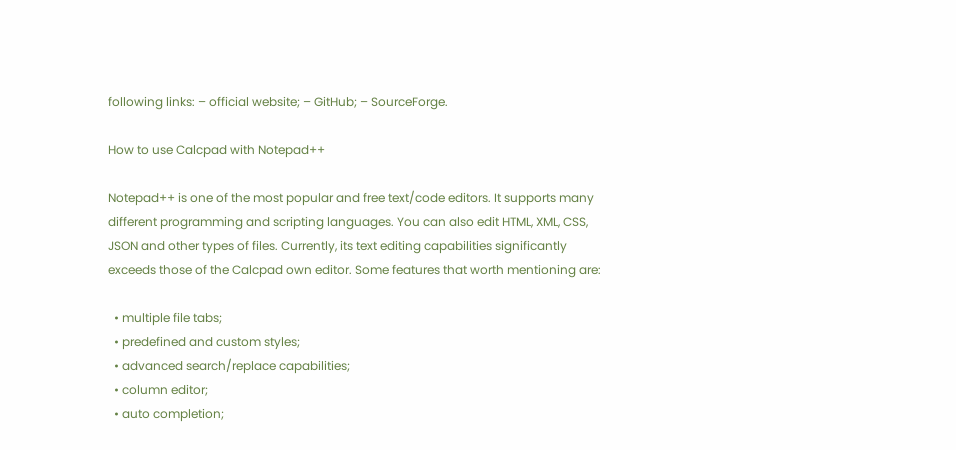following links: – official website; – GitHub; – SourceForge.

How to use Calcpad with Notepad++

Notepad++ is one of the most popular and free text/code editors. It supports many different programming and scripting languages. You can also edit HTML, XML, CSS, JSON and other types of files. Currently, its text editing capabilities significantly exceeds those of the Calcpad own editor. Some features that worth mentioning are:

  • multiple file tabs;
  • predefined and custom styles;
  • advanced search/replace capabilities;
  • column editor;
  • auto completion;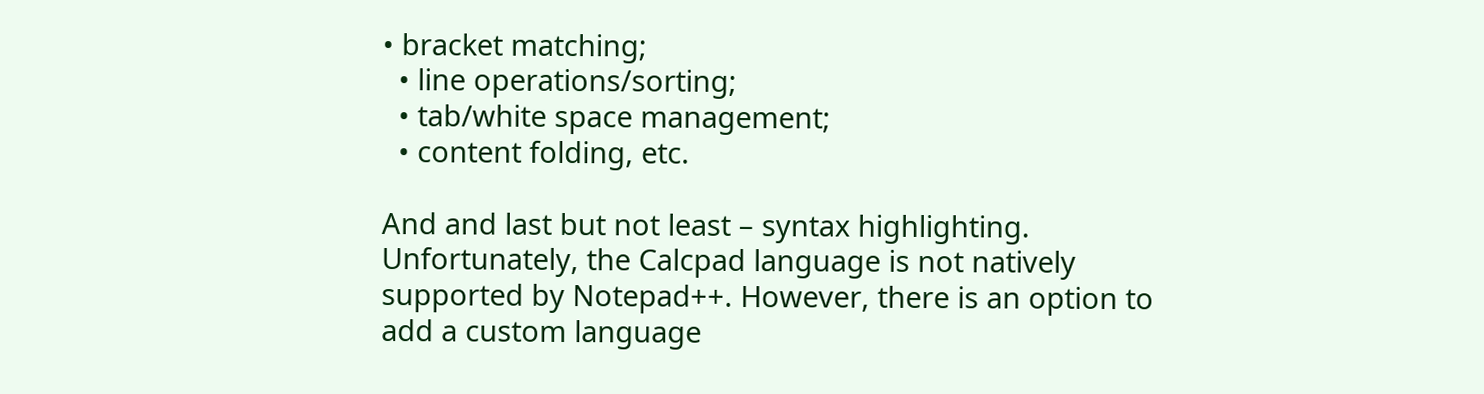• bracket matching;
  • line operations/sorting;
  • tab/white space management;
  • content folding, etc.

And and last but not least – syntax highlighting. Unfortunately, the Calcpad language is not natively supported by Notepad++. However, there is an option to add a custom language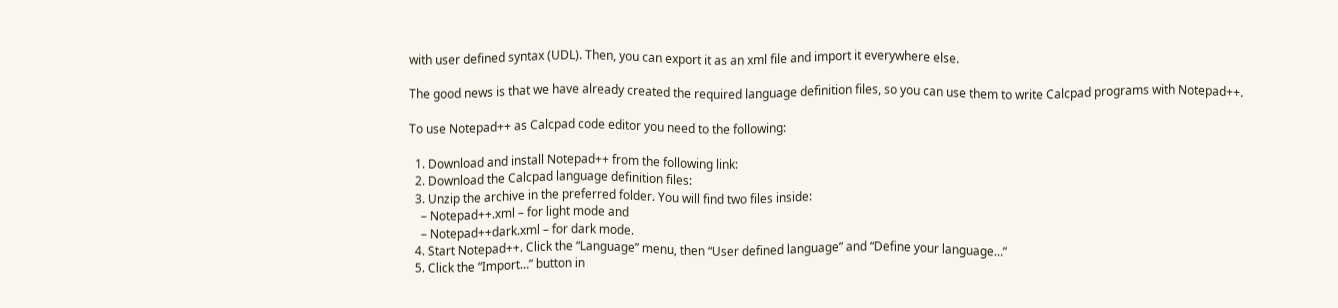with user defined syntax (UDL). Then, you can export it as an xml file and import it everywhere else.

The good news is that we have already created the required language definition files, so you can use them to write Calcpad programs with Notepad++.

To use Notepad++ as Calcpad code editor you need to the following:

  1. Download and install Notepad++ from the following link:
  2. Download the Calcpad language definition files:
  3. Unzip the archive in the preferred folder. You will find two files inside:
    – Notepad++.xml – for light mode and
    – Notepad++dark.xml – for dark mode.
  4. Start Notepad++. Click the “Language” menu, then “User defined language” and “Define your language…”
  5. Click the “Import…” button in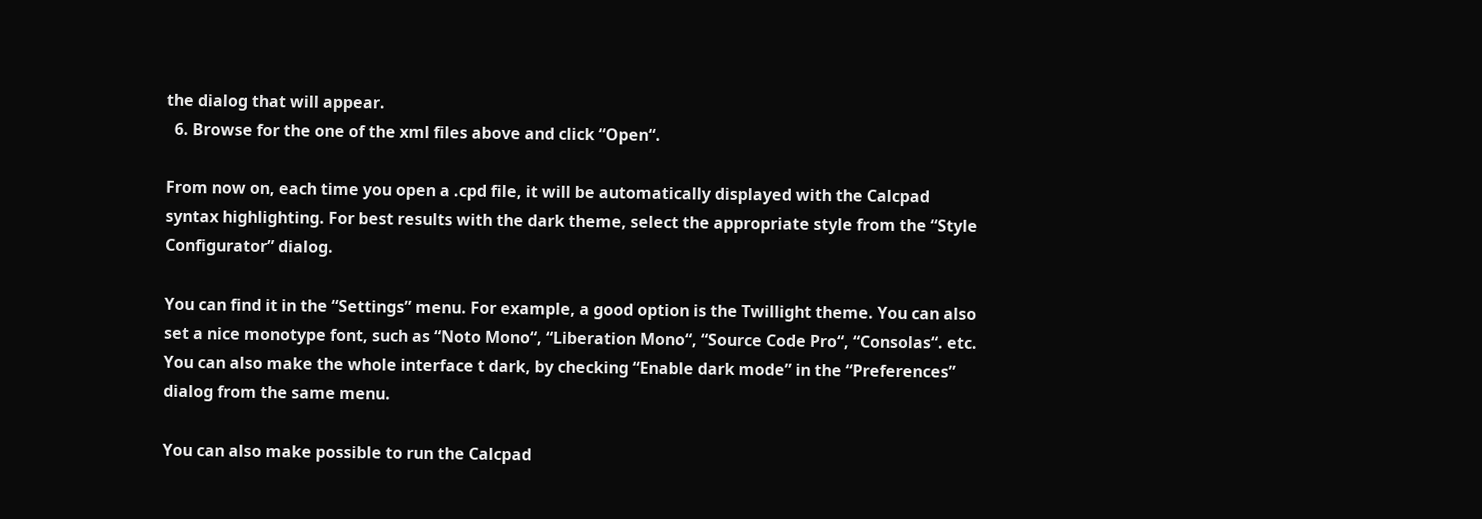the dialog that will appear.
  6. Browse for the one of the xml files above and click “Open“.

From now on, each time you open a .cpd file, it will be automatically displayed with the Calcpad syntax highlighting. For best results with the dark theme, select the appropriate style from the “Style Configurator” dialog.

You can find it in the “Settings” menu. For example, a good option is the Twillight theme. You can also set a nice monotype font, such as “Noto Mono“, “Liberation Mono“, “Source Code Pro“, “Consolas“. etc. You can also make the whole interface t dark, by checking “Enable dark mode” in the “Preferences” dialog from the same menu.

You can also make possible to run the Calcpad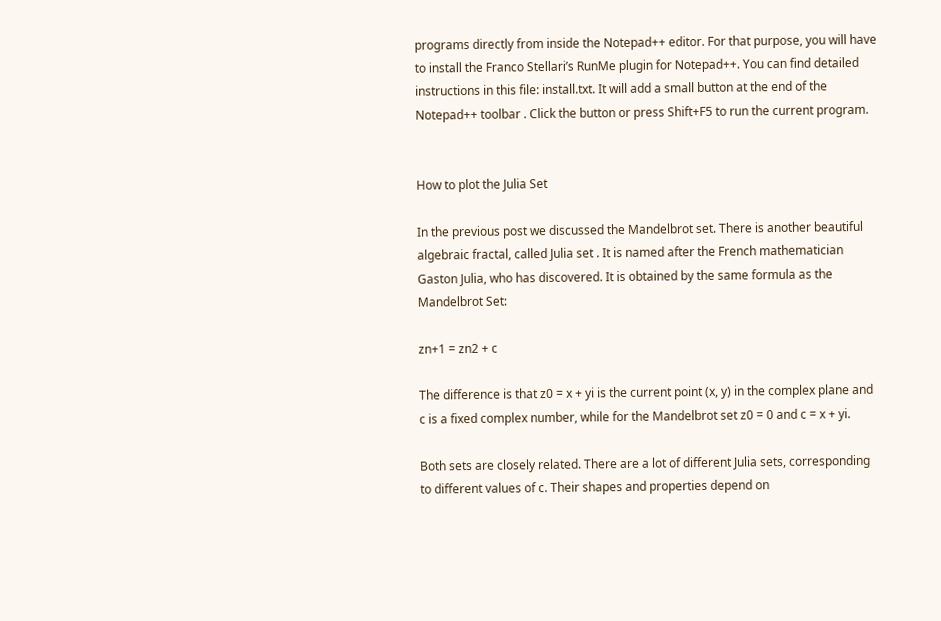programs directly from inside the Notepad++ editor. For that purpose, you will have to install the Franco Stellari’s RunMe plugin for Notepad++. You can find detailed instructions in this file: install.txt. It will add a small button at the end of the Notepad++ toolbar . Click the button or press Shift+F5 to run the current program.


How to plot the Julia Set

In the previous post we discussed the Mandelbrot set. There is another beautiful algebraic fractal, called Julia set . It is named after the French mathematician Gaston Julia, who has discovered. It is obtained by the same formula as the Mandelbrot Set:

zn+1 = zn2 + c

The difference is that z0 = x + yi is the current point (x, y) in the complex plane and c is a fixed complex number, while for the Mandelbrot set z0 = 0 and c = x + yi.

Both sets are closely related. There are a lot of different Julia sets, corresponding to different values of c. Their shapes and properties depend on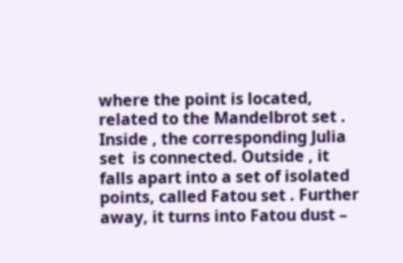where the point is located, related to the Mandelbrot set . Inside , the corresponding Julia set  is connected. Outside , it falls apart into a set of isolated points, called Fatou set . Further away, it turns into Fatou dust –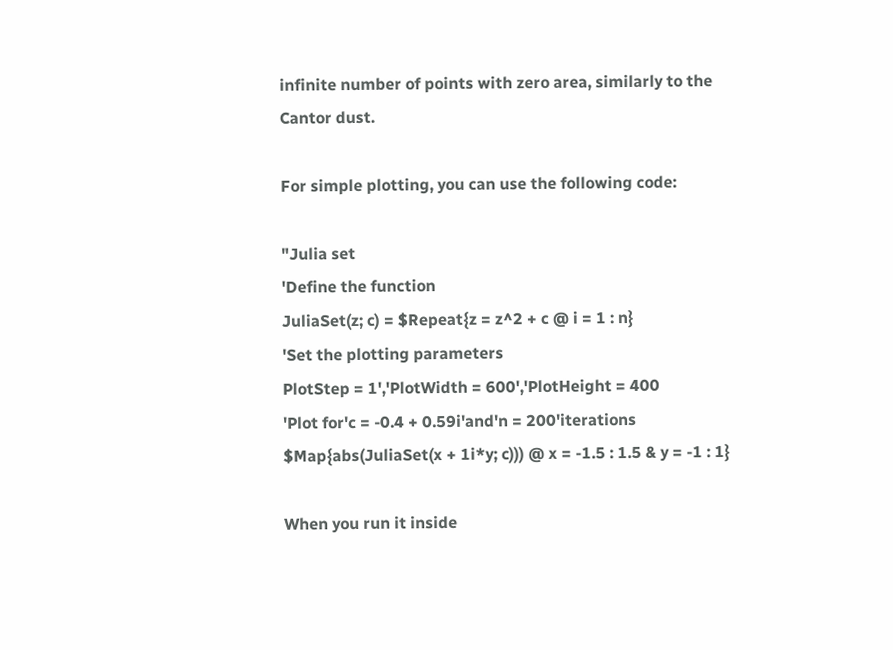infinite number of points with zero area, similarly to the Cantor dust.

For simple plotting, you can use the following code:

"Julia set
'Define the function
JuliaSet(z; c) = $Repeat{z = z^2 + c @ i = 1 : n}
'Set the plotting parameters
PlotStep = 1','PlotWidth = 600','PlotHeight = 400
'Plot for'c = -0.4 + 0.59i'and'n = 200'iterations
$Map{abs(JuliaSet(x + 1i*y; c))) @ x = -1.5 : 1.5 & y = -1 : 1}

When you run it inside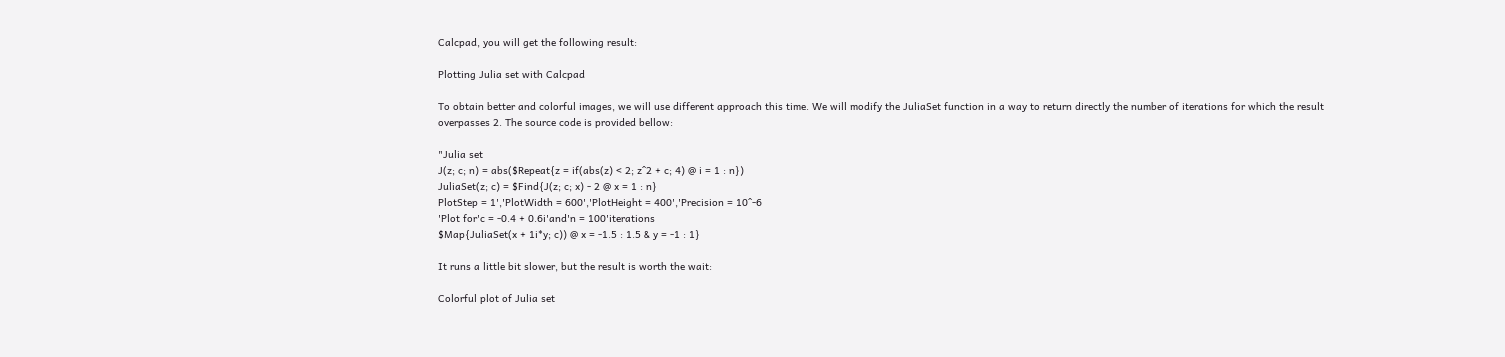Calcpad, you will get the following result:

Plotting Julia set with Calcpad

To obtain better and colorful images, we will use different approach this time. We will modify the JuliaSet function in a way to return directly the number of iterations for which the result overpasses 2. The source code is provided bellow:

"Julia set
J(z; c; n) = abs($Repeat{z = if(abs(z) < 2; z^2 + c; 4) @ i = 1 : n})
JuliaSet(z; c) = $Find{J(z; c; x) - 2 @ x = 1 : n}
PlotStep = 1','PlotWidth = 600','PlotHeight = 400','Precision = 10^-6
'Plot for'c = -0.4 + 0.6i'and'n = 100'iterations
$Map{JuliaSet(x + 1i*y; c)) @ x = -1.5 : 1.5 & y = -1 : 1}

It runs a little bit slower, but the result is worth the wait:

Colorful plot of Julia set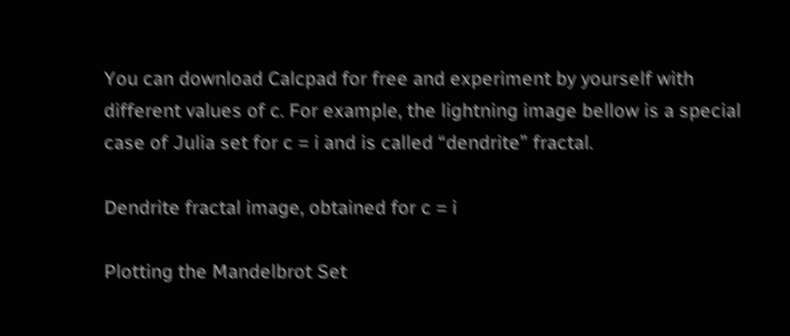You can download Calcpad for free and experiment by yourself with different values of c. For example, the lightning image bellow is a special case of Julia set for c = i and is called “dendrite” fractal.

Dendrite fractal image, obtained for c = i

Plotting the Mandelbrot Set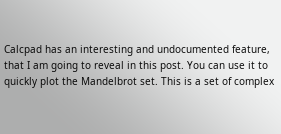Calcpad has an interesting and undocumented feature, that I am going to reveal in this post. You can use it to quickly plot the Mandelbrot set. This is a set of complex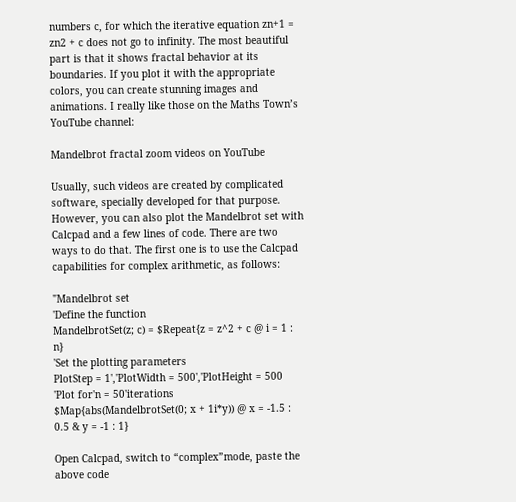numbers c, for which the iterative equation zn+1 = zn2 + c does not go to infinity. The most beautiful part is that it shows fractal behavior at its boundaries. If you plot it with the appropriate colors, you can create stunning images and animations. I really like those on the Maths Town’s YouTube channel:

Mandelbrot fractal zoom videos on YouTube

Usually, such videos are created by complicated software, specially developed for that purpose. However, you can also plot the Mandelbrot set with Calcpad and a few lines of code. There are two ways to do that. The first one is to use the Calcpad capabilities for complex arithmetic, as follows:

"Mandelbrot set
'Define the function
MandelbrotSet(z; c) = $Repeat{z = z^2 + c @ i = 1 : n}
'Set the plotting parameters
PlotStep = 1','PlotWidth = 500','PlotHeight = 500
'Plot for'n = 50'iterations
$Map{abs(MandelbrotSet(0; x + 1i*y)) @ x = -1.5 : 0.5 & y = -1 : 1}

Open Calcpad, switch to “complex”mode, paste the above code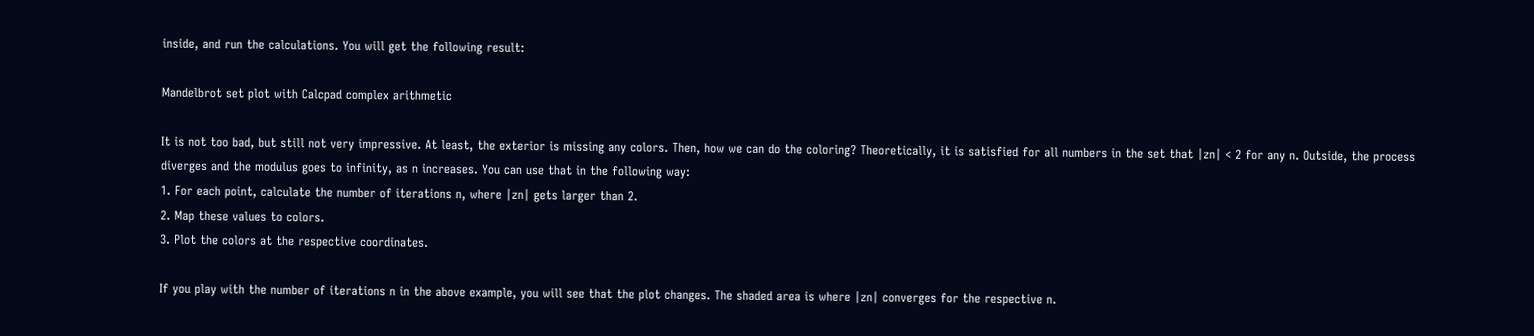inside, and run the calculations. You will get the following result:

Mandelbrot set plot with Calcpad complex arithmetic

It is not too bad, but still not very impressive. At least, the exterior is missing any colors. Then, how we can do the coloring? Theoretically, it is satisfied for all numbers in the set that |zn| < 2 for any n. Outside, the process diverges and the modulus goes to infinity, as n increases. You can use that in the following way:
1. For each point, calculate the number of iterations n, where |zn| gets larger than 2.
2. Map these values to colors.
3. Plot the colors at the respective coordinates.

If you play with the number of iterations n in the above example, you will see that the plot changes. The shaded area is where |zn| converges for the respective n.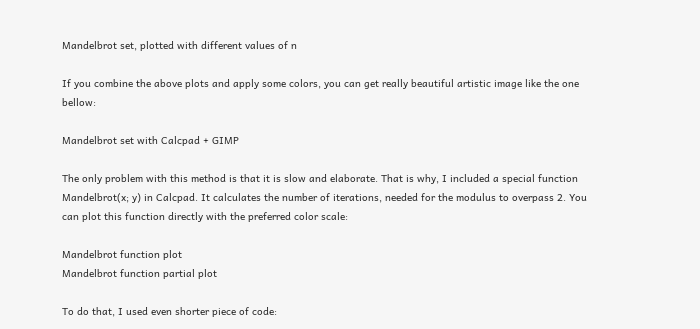Mandelbrot set, plotted with different values of n

If you combine the above plots and apply some colors, you can get really beautiful artistic image like the one bellow:

Mandelbrot set with Calcpad + GIMP

The only problem with this method is that it is slow and elaborate. That is why, I included a special function Mandelbrot(x; y) in Calcpad. It calculates the number of iterations, needed for the modulus to overpass 2. You can plot this function directly with the preferred color scale:

Mandelbrot function plot
Mandelbrot function partial plot

To do that, I used even shorter piece of code: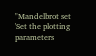"Mandelbrot set
'Set the plotting parameters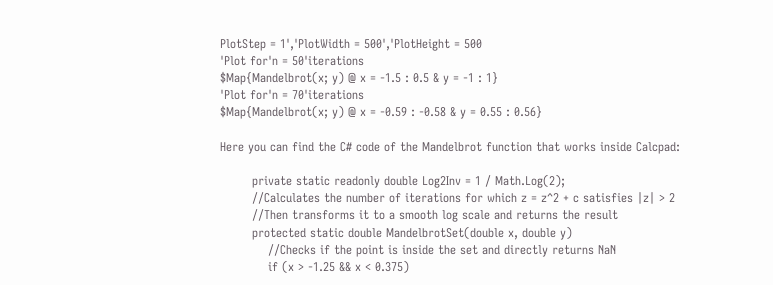PlotStep = 1','PlotWidth = 500','PlotHeight = 500
'Plot for'n = 50'iterations
$Map{Mandelbrot(x; y) @ x = -1.5 : 0.5 & y = -1 : 1}
'Plot for'n = 70'iterations
$Map{Mandelbrot(x; y) @ x = -0.59 : -0.58 & y = 0.55 : 0.56}

Here you can find the C# code of the Mandelbrot function that works inside Calcpad:

        private static readonly double Log2Inv = 1 / Math.Log(2);
        //Calculates the number of iterations for which z = z^2 + c satisfies |z| > 2
        //Then transforms it to a smooth log scale and returns the result
        protected static double MandelbrotSet(double x, double y)
            //Checks if the point is inside the set and directly returns NaN
            if (x > -1.25 && x < 0.375)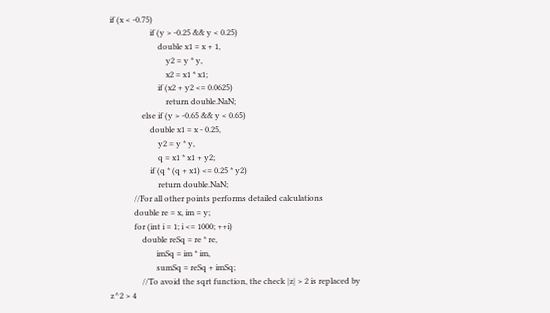if (x < -0.75)
                    if (y > -0.25 && y < 0.25)
                        double x1 = x + 1,
                            y2 = y * y,
                            x2 = x1 * x1;
                        if (x2 + y2 <= 0.0625)
                            return double.NaN;
                else if (y > -0.65 && y < 0.65)
                    double x1 = x - 0.25,
                        y2 = y * y,
                        q = x1 * x1 + y2;
                    if (q * (q + x1) <= 0.25 * y2)
                        return double.NaN;
            //For all other points performs detailed calculations
            double re = x, im = y;
            for (int i = 1; i <= 1000; ++i)
                double reSq = re * re,
                       imSq = im * im,
                       sumSq = reSq + imSq;
                //To avoid the sqrt function, the check |z| > 2 is replaced by z^2 > 4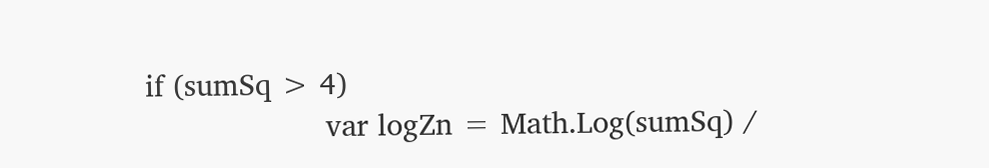if (sumSq > 4)
                    var logZn = Math.Log(sumSq) /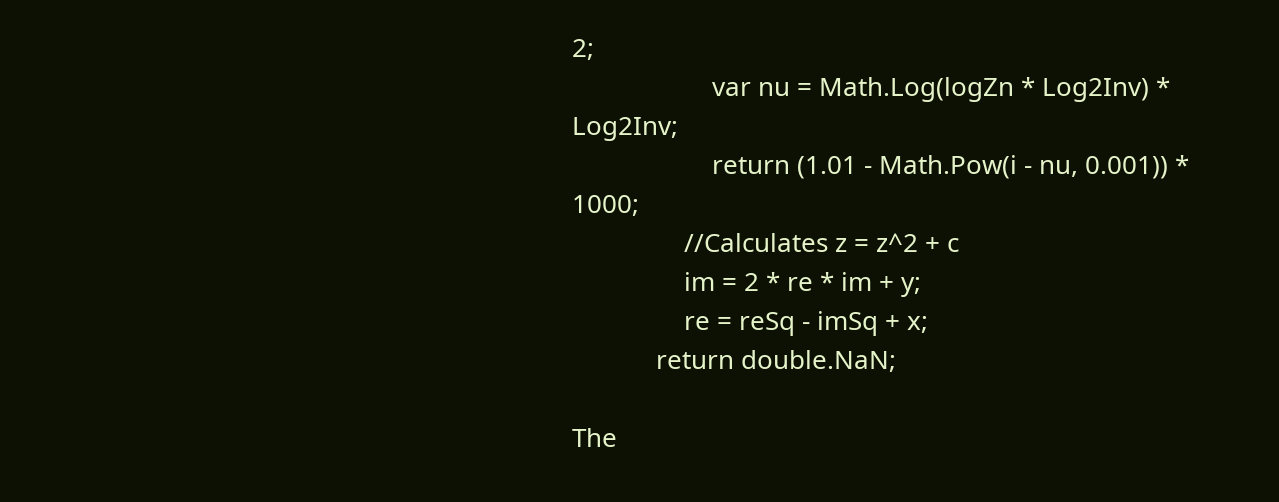2;
                    var nu = Math.Log(logZn * Log2Inv) * Log2Inv;
                    return (1.01 - Math.Pow(i - nu, 0.001)) * 1000;
                //Calculates z = z^2 + c
                im = 2 * re * im + y;
                re = reSq - imSq + x;
            return double.NaN;

The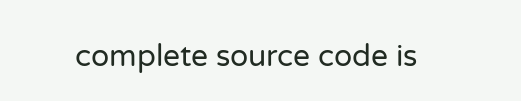complete source code is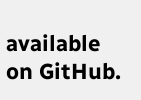available on GitHub.